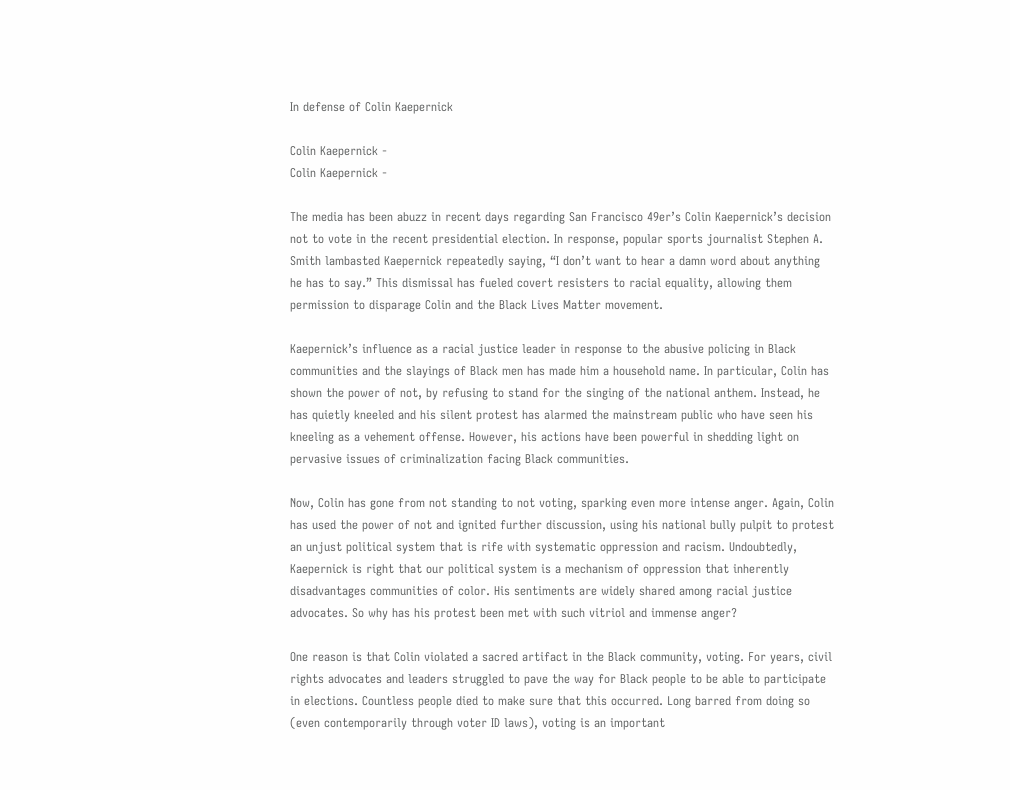In defense of Colin Kaepernick

Colin Kaepernick -
Colin Kaepernick -

The media has been abuzz in recent days regarding San Francisco 49er’s Colin Kaepernick’s decision not to vote in the recent presidential election. In response, popular sports journalist Stephen A. Smith lambasted Kaepernick repeatedly saying, “I don’t want to hear a damn word about anything he has to say.” This dismissal has fueled covert resisters to racial equality, allowing them permission to disparage Colin and the Black Lives Matter movement.

Kaepernick’s influence as a racial justice leader in response to the abusive policing in Black communities and the slayings of Black men has made him a household name. In particular, Colin has shown the power of not, by refusing to stand for the singing of the national anthem. Instead, he has quietly kneeled and his silent protest has alarmed the mainstream public who have seen his kneeling as a vehement offense. However, his actions have been powerful in shedding light on pervasive issues of criminalization facing Black communities.

Now, Colin has gone from not standing to not voting, sparking even more intense anger. Again, Colin has used the power of not and ignited further discussion, using his national bully pulpit to protest an unjust political system that is rife with systematic oppression and racism. Undoubtedly, Kaepernick is right that our political system is a mechanism of oppression that inherently disadvantages communities of color. His sentiments are widely shared among racial justice advocates. So why has his protest been met with such vitriol and immense anger?

One reason is that Colin violated a sacred artifact in the Black community, voting. For years, civil rights advocates and leaders struggled to pave the way for Black people to be able to participate in elections. Countless people died to make sure that this occurred. Long barred from doing so (even contemporarily through voter ID laws), voting is an important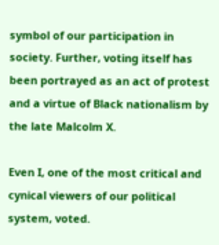symbol of our participation in society. Further, voting itself has been portrayed as an act of protest and a virtue of Black nationalism by the late Malcolm X.

Even I, one of the most critical and cynical viewers of our political system, voted.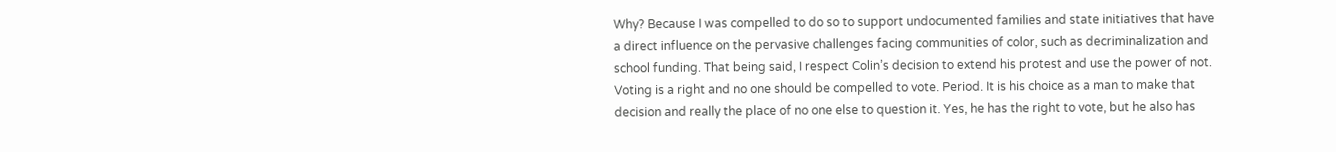Why? Because I was compelled to do so to support undocumented families and state initiatives that have a direct influence on the pervasive challenges facing communities of color, such as decriminalization and school funding. That being said, I respect Colin’s decision to extend his protest and use the power of not. Voting is a right and no one should be compelled to vote. Period. It is his choice as a man to make that decision and really the place of no one else to question it. Yes, he has the right to vote, but he also has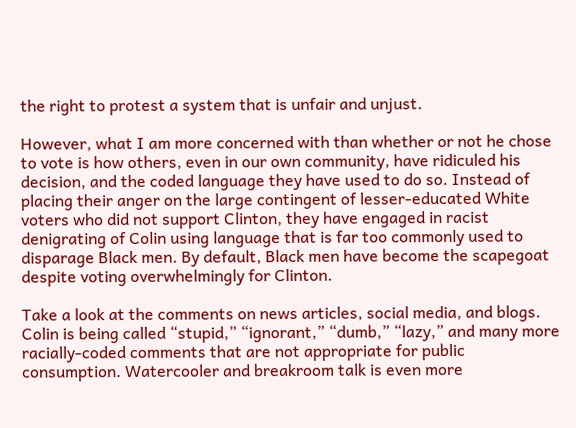the right to protest a system that is unfair and unjust.

However, what I am more concerned with than whether or not he chose to vote is how others, even in our own community, have ridiculed his decision, and the coded language they have used to do so. Instead of placing their anger on the large contingent of lesser-educated White voters who did not support Clinton, they have engaged in racist denigrating of Colin using language that is far too commonly used to disparage Black men. By default, Black men have become the scapegoat despite voting overwhelmingly for Clinton.

Take a look at the comments on news articles, social media, and blogs. Colin is being called “stupid,” “ignorant,” “dumb,” “lazy,” and many more racially-coded comments that are not appropriate for public consumption. Watercooler and breakroom talk is even more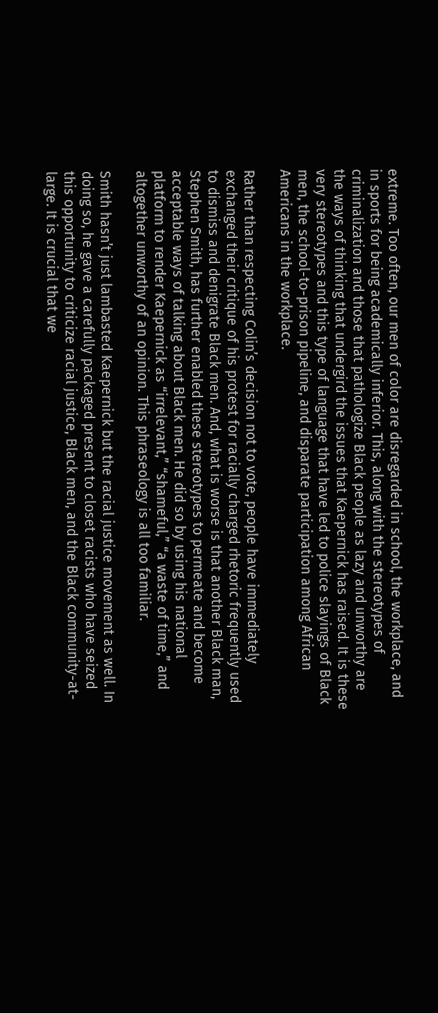extreme. Too often, our men of color are disregarded in school, the workplace, and in sports for being academically inferior. This, along with the stereotypes of criminalization and those that pathologize Black people as lazy and unworthy are the ways of thinking that undergird the issues that Kaepernick has raised. It is these very stereotypes and this type of language that have led to police slayings of Black men, the school-to-prison pipeline, and disparate participation among African Americans in the workplace.

Rather than respecting Colin’s decision not to vote, people have immediately exchanged their critique of his protest for racially charged rhetoric frequently used to dismiss and denigrate Black men. And, what is worse is that another Black man, Stephen Smith, has further enabled these stereotypes to permeate and become acceptable ways of talking about Black men. He did so by using his national platform to render Kaepernick as “irrelevant,” “shameful,” “a waste of time,” and altogether unworthy of an opinion. This phraseology is all too familiar.

Smith hasn’t just lambasted Kaepernick but the racial justice movement as well. In doing so, he gave a carefully packaged present to closet racists who have seized this opportunity to criticize racial justice, Black men, and the Black community-at-large. It is crucial that we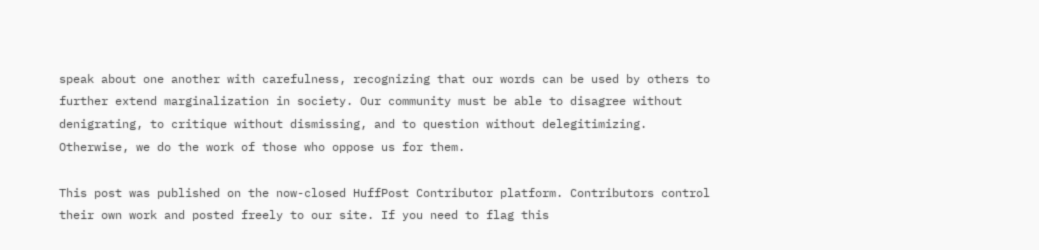speak about one another with carefulness, recognizing that our words can be used by others to further extend marginalization in society. Our community must be able to disagree without denigrating, to critique without dismissing, and to question without delegitimizing. Otherwise, we do the work of those who oppose us for them.

This post was published on the now-closed HuffPost Contributor platform. Contributors control their own work and posted freely to our site. If you need to flag this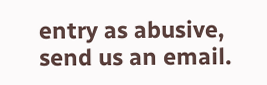entry as abusive, send us an email.